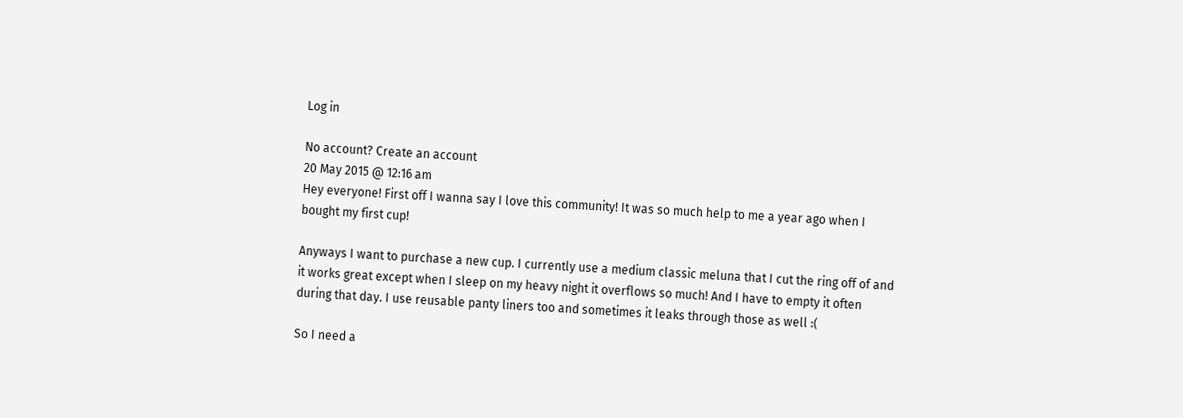Log in

No account? Create an account
20 May 2015 @ 12:16 am
Hey everyone! First off I wanna say I love this community! It was so much help to me a year ago when I bought my first cup!

Anyways I want to purchase a new cup. I currently use a medium classic meluna that I cut the ring off of and it works great except when I sleep on my heavy night it overflows so much! And I have to empty it often during that day. I use reusable panty liners too and sometimes it leaks through those as well :(

So I need a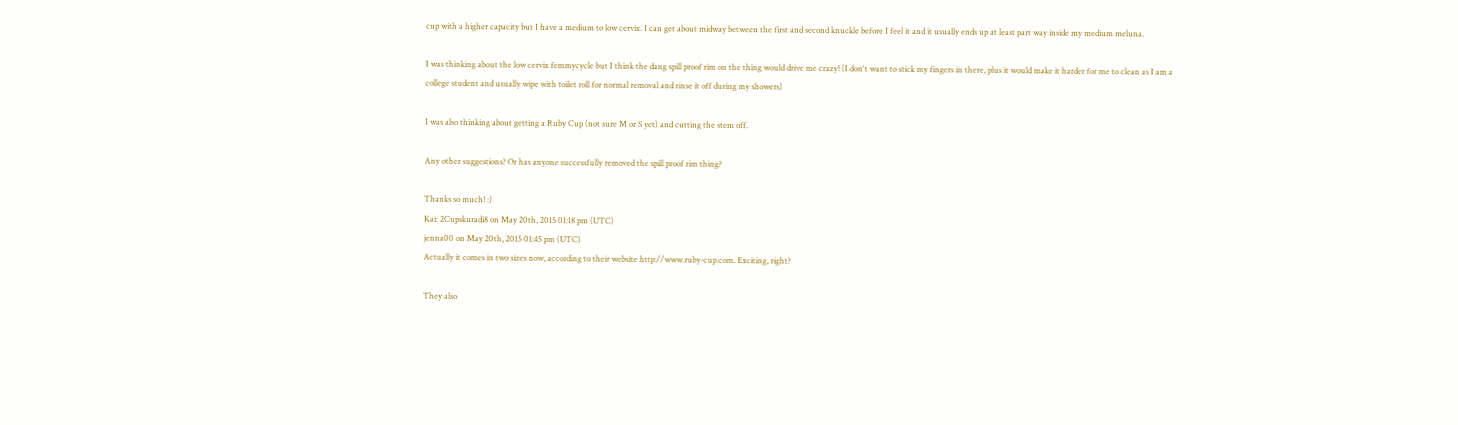cup with a higher capacity but I have a medium to low cervix. I can get about midway between the first and second knuckle before I feel it and it usually ends up at least part way inside my medium meluna.

I was thinking about the low cervix femmycycle but I think the dang spill proof rim on the thing would drive me crazy! (I don't want to stick my fingers in there, plus it would make it harder for me to clean as I am a college student and usually wipe with toilet roll for normal removal and rinse it off during my showers)

I was also thinking about getting a Ruby Cup (not sure M or S yet) and cutting the stem off.

Any other suggestions? Or has anyone successfully removed the spill proof rim thing?

Thanks so much! :)
Kai: 2Cupskuradi8 on May 20th, 2015 01:18 pm (UTC)
jenna00 on May 20th, 2015 01:45 pm (UTC)
Actually it comes in two sizes now, according to their website http://www.ruby-cup.com. Exciting, right?

They also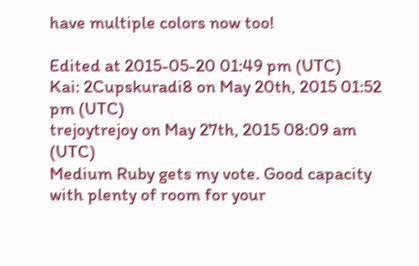have multiple colors now too!

Edited at 2015-05-20 01:49 pm (UTC)
Kai: 2Cupskuradi8 on May 20th, 2015 01:52 pm (UTC)
trejoytrejoy on May 27th, 2015 08:09 am (UTC)
Medium Ruby gets my vote. Good capacity with plenty of room for your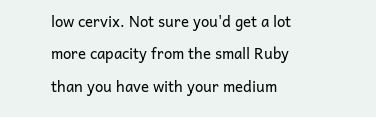low cervix. Not sure you'd get a lot more capacity from the small Ruby than you have with your medium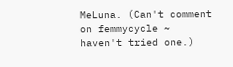MeLuna. (Can't comment on femmycycle ~ haven't tried one.)